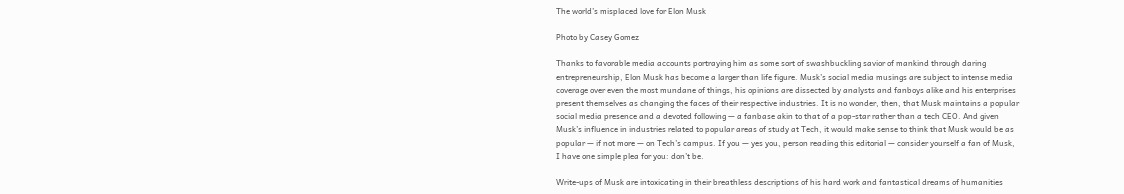The world’s misplaced love for Elon Musk

Photo by Casey Gomez

Thanks to favorable media accounts portraying him as some sort of swashbuckling savior of mankind through daring entrepreneurship, Elon Musk has become a larger than life figure. Musk’s social media musings are subject to intense media coverage over even the most mundane of things, his opinions are dissected by analysts and fanboys alike and his enterprises present themselves as changing the faces of their respective industries. It is no wonder, then, that Musk maintains a popular social media presence and a devoted following — a fanbase akin to that of a pop-star rather than a tech CEO. And given Musk’s influence in industries related to popular areas of study at Tech, it would make sense to think that Musk would be as popular — if not more — on Tech’s campus. If you — yes you, person reading this editorial — consider yourself a fan of Musk, I have one simple plea for you: don’t be.

Write-ups of Musk are intoxicating in their breathless descriptions of his hard work and fantastical dreams of humanities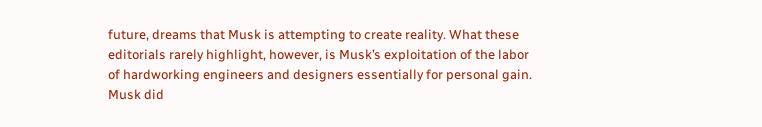future, dreams that Musk is attempting to create reality. What these editorials rarely highlight, however, is Musk’s exploitation of the labor of hardworking engineers and designers essentially for personal gain. Musk did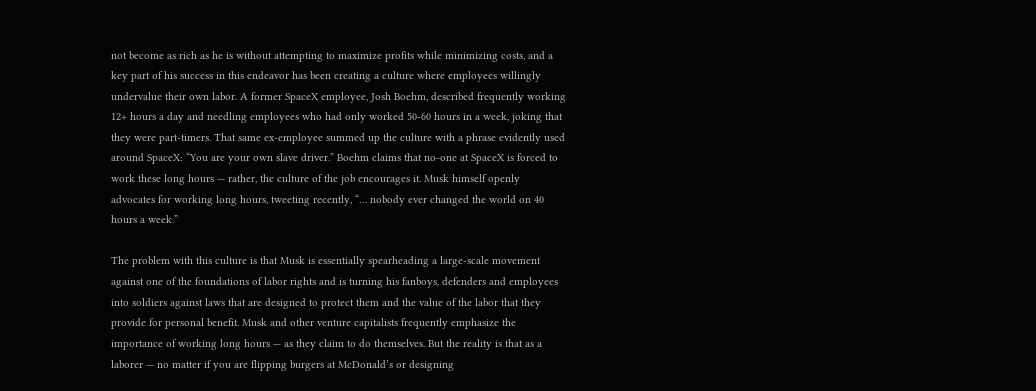not become as rich as he is without attempting to maximize profits while minimizing costs, and a key part of his success in this endeavor has been creating a culture where employees willingly undervalue their own labor. A former SpaceX employee, Josh Boehm, described frequently working 12+ hours a day and needling employees who had only worked 50-60 hours in a week, joking that they were part-timers. That same ex-employee summed up the culture with a phrase evidently used around SpaceX: “You are your own slave driver.” Boehm claims that no-one at SpaceX is forced to work these long hours — rather, the culture of the job encourages it. Musk himself openly advocates for working long hours, tweeting recently, “… nobody ever changed the world on 40 hours a week.”

The problem with this culture is that Musk is essentially spearheading a large-scale movement against one of the foundations of labor rights and is turning his fanboys, defenders and employees into soldiers against laws that are designed to protect them and the value of the labor that they provide for personal benefit. Musk and other venture capitalists frequently emphasize the importance of working long hours — as they claim to do themselves. But the reality is that as a laborer — no matter if you are flipping burgers at McDonald’s or designing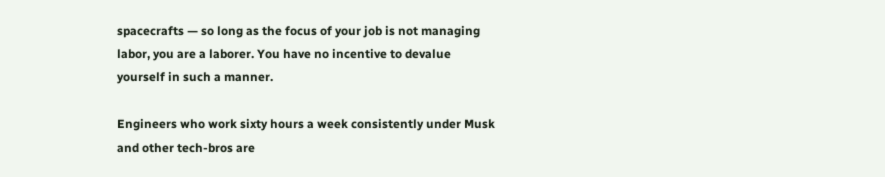spacecrafts — so long as the focus of your job is not managing labor, you are a laborer. You have no incentive to devalue yourself in such a manner.

Engineers who work sixty hours a week consistently under Musk and other tech-bros are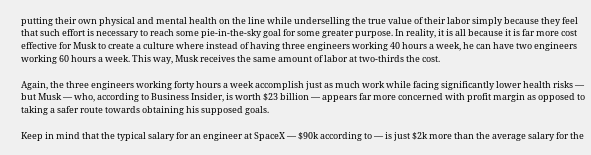putting their own physical and mental health on the line while underselling the true value of their labor simply because they feel that such effort is necessary to reach some pie-in-the-sky goal for some greater purpose. In reality, it is all because it is far more cost effective for Musk to create a culture where instead of having three engineers working 40 hours a week, he can have two engineers working 60 hours a week. This way, Musk receives the same amount of labor at two-thirds the cost.

Again, the three engineers working forty hours a week accomplish just as much work while facing significantly lower health risks — but Musk — who, according to Business Insider, is worth $23 billion — appears far more concerned with profit margin as opposed to taking a safer route towards obtaining his supposed goals.

Keep in mind that the typical salary for an engineer at SpaceX — $90k according to — is just $2k more than the average salary for the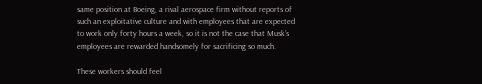same position at Boeing, a rival aerospace firm without reports of such an exploitative culture and with employees that are expected to work only forty hours a week, so it is not the case that Musk’s employees are rewarded handsomely for sacrificing so much.

These workers should feel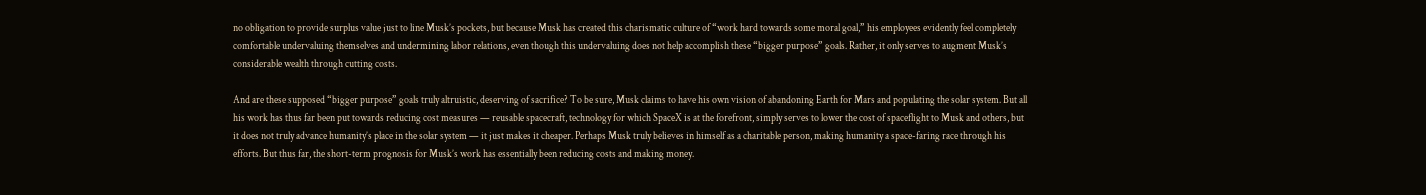no obligation to provide surplus value just to line Musk’s pockets, but because Musk has created this charismatic culture of “work hard towards some moral goal,” his employees evidently feel completely comfortable undervaluing themselves and undermining labor relations, even though this undervaluing does not help accomplish these “bigger purpose” goals. Rather, it only serves to augment Musk’s considerable wealth through cutting costs.

And are these supposed “bigger purpose” goals truly altruistic, deserving of sacrifice? To be sure, Musk claims to have his own vision of abandoning Earth for Mars and populating the solar system. But all his work has thus far been put towards reducing cost measures — reusable spacecraft, technology for which SpaceX is at the forefront, simply serves to lower the cost of spaceflight to Musk and others, but it does not truly advance humanity’s place in the solar system — it just makes it cheaper. Perhaps Musk truly believes in himself as a charitable person, making humanity a space-faring race through his efforts. But thus far, the short-term prognosis for Musk’s work has essentially been reducing costs and making money.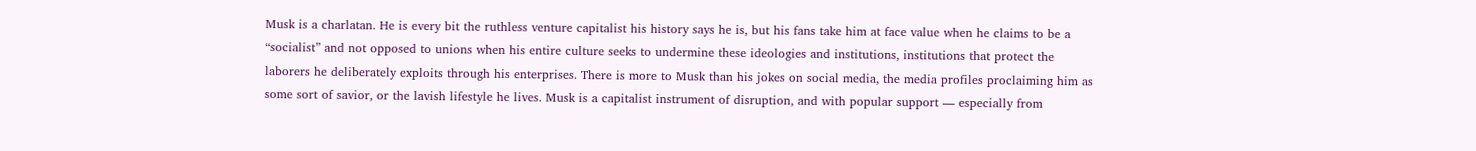Musk is a charlatan. He is every bit the ruthless venture capitalist his history says he is, but his fans take him at face value when he claims to be a “socialist” and not opposed to unions when his entire culture seeks to undermine these ideologies and institutions, institutions that protect the laborers he deliberately exploits through his enterprises. There is more to Musk than his jokes on social media, the media profiles proclaiming him as some sort of savior, or the lavish lifestyle he lives. Musk is a capitalist instrument of disruption, and with popular support — especially from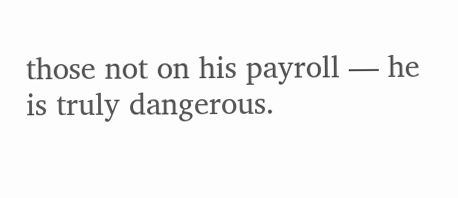those not on his payroll — he is truly dangerous.